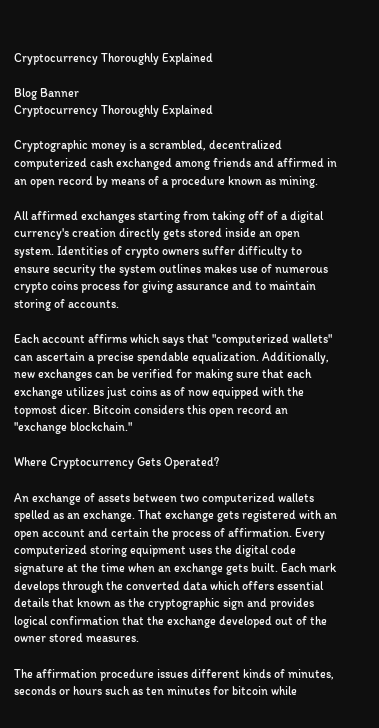Cryptocurrency Thoroughly Explained

Blog Banner
Cryptocurrency Thoroughly Explained

Cryptographic money is a scrambled, decentralized computerized cash exchanged among friends and affirmed in an open record by means of a procedure known as mining.

All affirmed exchanges starting from taking off of a digital currency's creation directly gets stored inside an open system. Identities of crypto owners suffer difficulty to ensure security the system outlines makes use of numerous crypto coins process for giving assurance and to maintain storing of accounts.

Each account affirms which says that "computerized wallets" can ascertain a precise spendable equalization. Additionally, new exchanges can be verified for making sure that each exchange utilizes just coins as of now equipped with the topmost dicer. Bitcoin considers this open record an "exchange blockchain."

Where Cryptocurrency Gets Operated?

An exchange of assets between two computerized wallets spelled as an exchange. That exchange gets registered with an open account and certain the process of affirmation. Every computerized storing equipment uses the digital code signature at the time when an exchange gets built. Each mark develops through the converted data which offers essential details that known as the cryptographic sign and provides logical confirmation that the exchange developed out of the owner stored measures.

The affirmation procedure issues different kinds of minutes, seconds or hours such as ten minutes for bitcoin while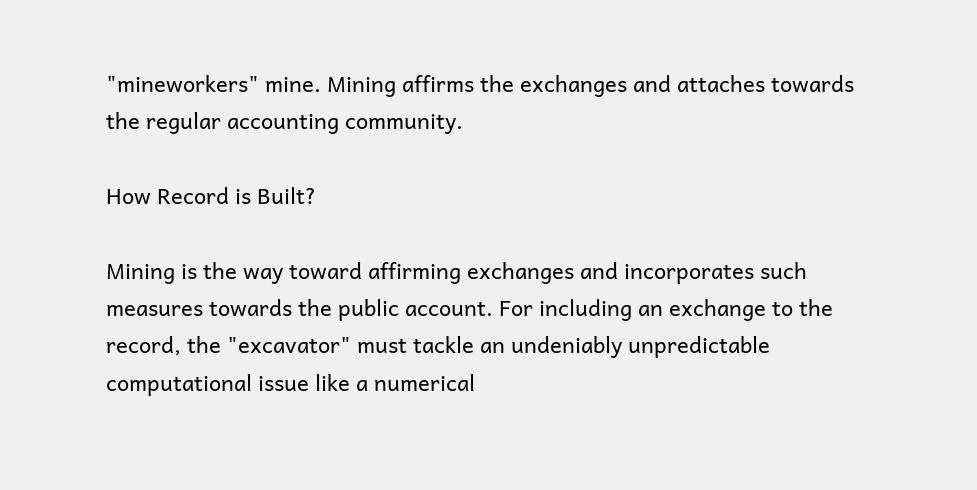"mineworkers" mine. Mining affirms the exchanges and attaches towards the regular accounting community.

How Record is Built?

Mining is the way toward affirming exchanges and incorporates such measures towards the public account. For including an exchange to the record, the "excavator" must tackle an undeniably unpredictable computational issue like a numerical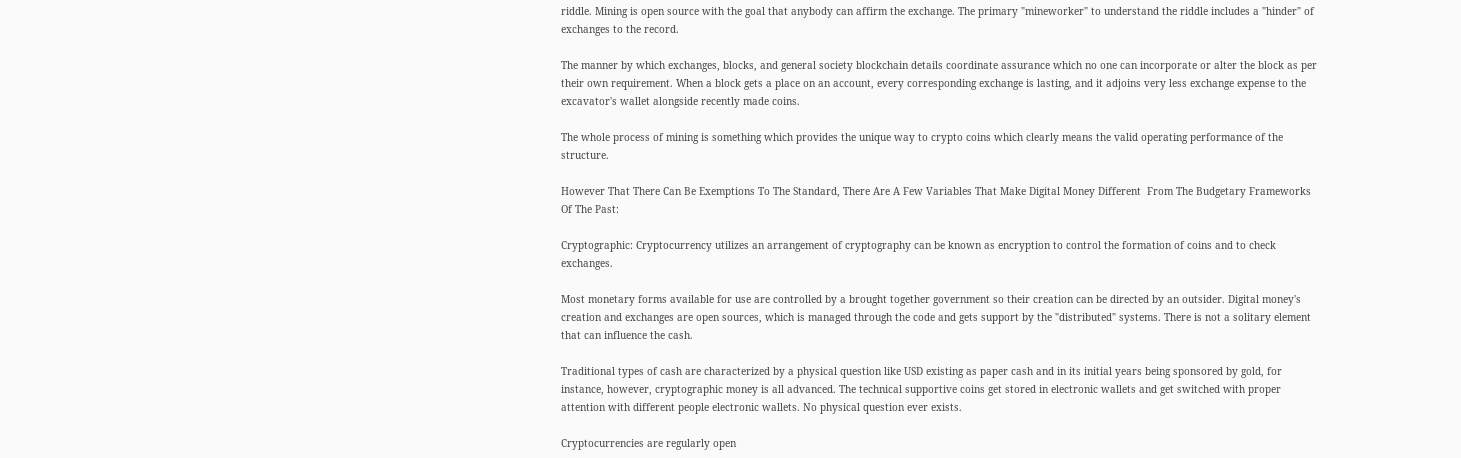riddle. Mining is open source with the goal that anybody can affirm the exchange. The primary "mineworker" to understand the riddle includes a "hinder" of exchanges to the record.

The manner by which exchanges, blocks, and general society blockchain details coordinate assurance which no one can incorporate or alter the block as per their own requirement. When a block gets a place on an account, every corresponding exchange is lasting, and it adjoins very less exchange expense to the excavator's wallet alongside recently made coins.

The whole process of mining is something which provides the unique way to crypto coins which clearly means the valid operating performance of the structure.

However That There Can Be Exemptions To The Standard, There Are A Few Variables That Make Digital Money Different  From The Budgetary Frameworks Of The Past:

Cryptographic: Cryptocurrency utilizes an arrangement of cryptography can be known as encryption to control the formation of coins and to check exchanges.

Most monetary forms available for use are controlled by a brought together government so their creation can be directed by an outsider. Digital money's creation and exchanges are open sources, which is managed through the code and gets support by the "distributed" systems. There is not a solitary element that can influence the cash.

Traditional types of cash are characterized by a physical question like USD existing as paper cash and in its initial years being sponsored by gold, for instance, however, cryptographic money is all advanced. The technical supportive coins get stored in electronic wallets and get switched with proper attention with different people electronic wallets. No physical question ever exists.

Cryptocurrencies are regularly open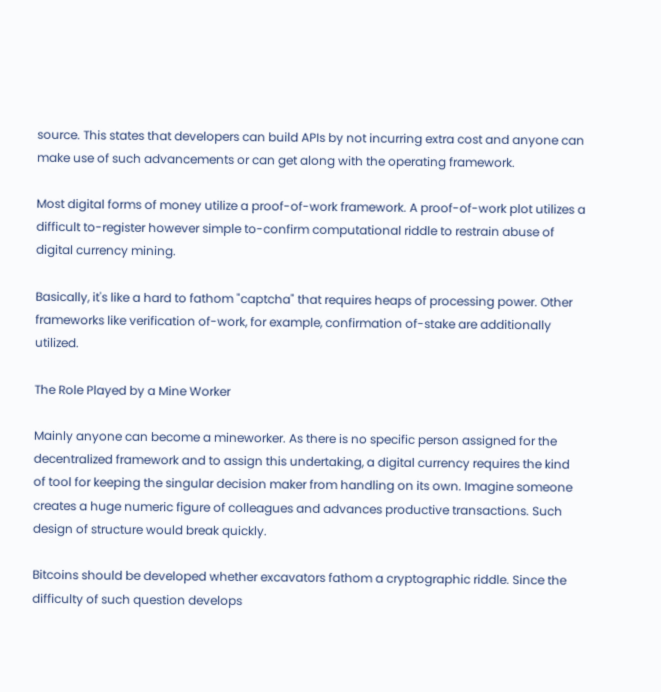source. This states that developers can build APIs by not incurring extra cost and anyone can make use of such advancements or can get along with the operating framework.

Most digital forms of money utilize a proof-of-work framework. A proof-of-work plot utilizes a difficult to-register however simple to-confirm computational riddle to restrain abuse of digital currency mining.

Basically, it's like a hard to fathom "captcha" that requires heaps of processing power. Other frameworks like verification of-work, for example, confirmation of-stake are additionally utilized.

The Role Played by a Mine Worker

Mainly anyone can become a mineworker. As there is no specific person assigned for the decentralized framework and to assign this undertaking, a digital currency requires the kind of tool for keeping the singular decision maker from handling on its own. Imagine someone creates a huge numeric figure of colleagues and advances productive transactions. Such design of structure would break quickly.

Bitcoins should be developed whether excavators fathom a cryptographic riddle. Since the difficulty of such question develops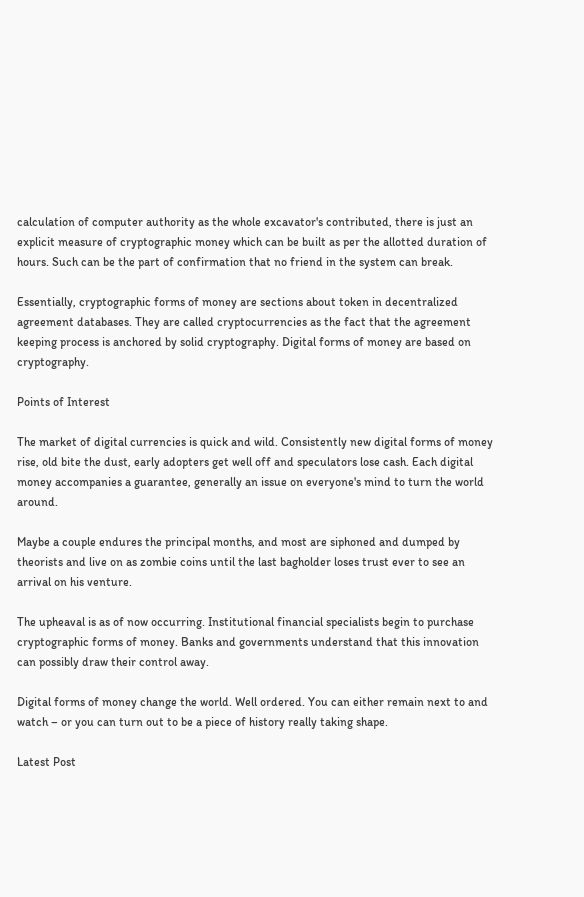calculation of computer authority as the whole excavator's contributed, there is just an explicit measure of cryptographic money which can be built as per the allotted duration of hours. Such can be the part of confirmation that no friend in the system can break.

Essentially, cryptographic forms of money are sections about token in decentralized agreement databases. They are called cryptocurrencies as the fact that the agreement keeping process is anchored by solid cryptography. Digital forms of money are based on cryptography.

Points of Interest

The market of digital currencies is quick and wild. Consistently new digital forms of money rise, old bite the dust, early adopters get well off and speculators lose cash. Each digital money accompanies a guarantee, generally an issue on everyone's mind to turn the world around.

Maybe a couple endures the principal months, and most are siphoned and dumped by theorists and live on as zombie coins until the last bagholder loses trust ever to see an arrival on his venture.

The upheaval is as of now occurring. Institutional financial specialists begin to purchase cryptographic forms of money. Banks and governments understand that this innovation can possibly draw their control away.

Digital forms of money change the world. Well ordered. You can either remain next to and watch – or you can turn out to be a piece of history really taking shape.

Latest Post